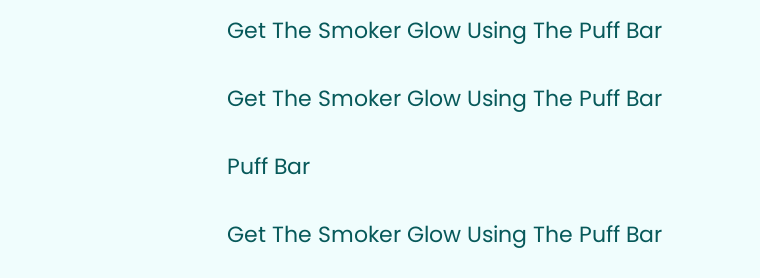Get The Smoker Glow Using The Puff Bar

Get The Smoker Glow Using The Puff Bar

Puff Bar

Get The Smoker Glow Using The Puff Bar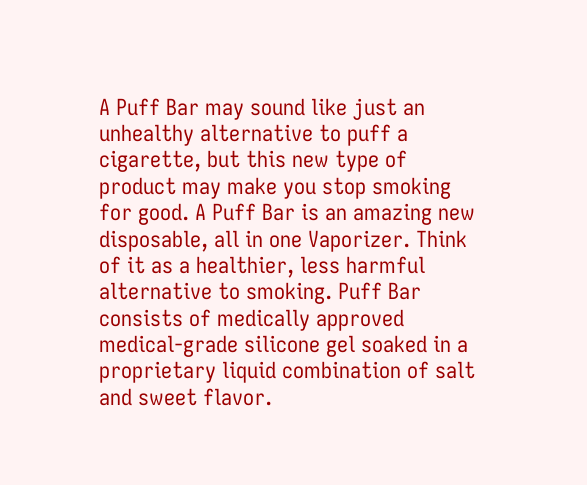A Puff Bar may sound like just an unhealthy alternative to puff a cigarette, but this new type of product may make you stop smoking for good. A Puff Bar is an amazing new disposable, all in one Vaporizer. Think of it as a healthier, less harmful alternative to smoking. Puff Bar consists of medically approved medical-grade silicone gel soaked in a proprietary liquid combination of salt and sweet flavor.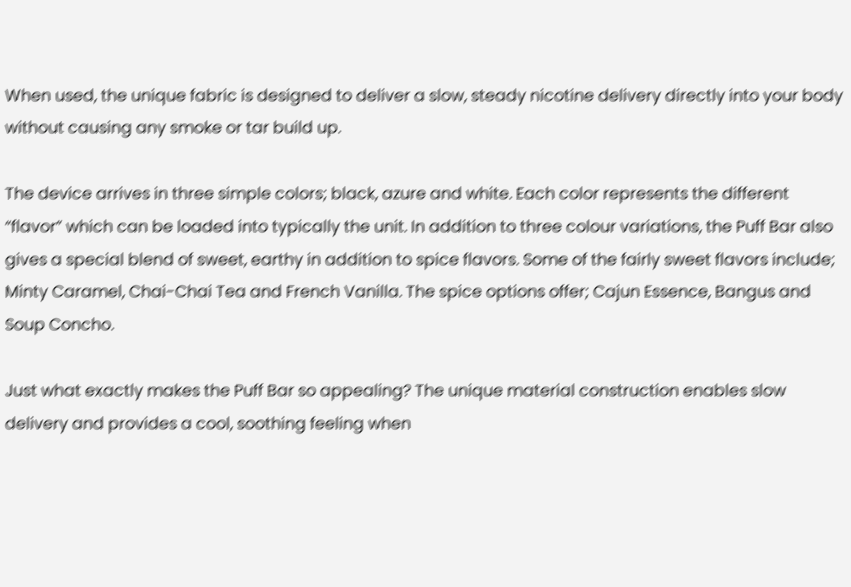When used, the unique fabric is designed to deliver a slow, steady nicotine delivery directly into your body without causing any smoke or tar build up.

The device arrives in three simple colors; black, azure and white. Each color represents the different “flavor” which can be loaded into typically the unit. In addition to three colour variations, the Puff Bar also gives a special blend of sweet, earthy in addition to spice flavors. Some of the fairly sweet flavors include; Minty Caramel, Chai-Chai Tea and French Vanilla. The spice options offer; Cajun Essence, Bangus and Soup Concho.

Just what exactly makes the Puff Bar so appealing? The unique material construction enables slow delivery and provides a cool, soothing feeling when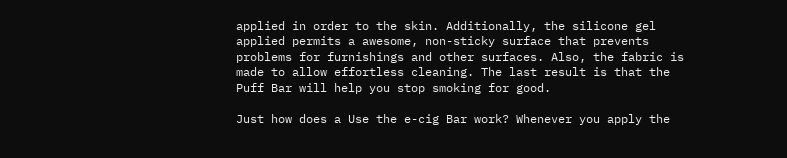applied in order to the skin. Additionally, the silicone gel applied permits a awesome, non-sticky surface that prevents problems for furnishings and other surfaces. Also, the fabric is made to allow effortless cleaning. The last result is that the Puff Bar will help you stop smoking for good.

Just how does a Use the e-cig Bar work? Whenever you apply the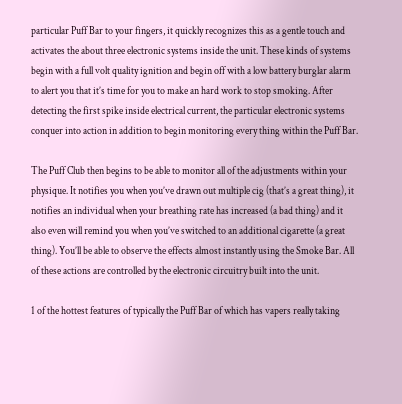particular Puff Bar to your fingers, it quickly recognizes this as a gentle touch and activates the about three electronic systems inside the unit. These kinds of systems begin with a full volt quality ignition and begin off with a low battery burglar alarm to alert you that it’s time for you to make an hard work to stop smoking. After detecting the first spike inside electrical current, the particular electronic systems conquer into action in addition to begin monitoring every thing within the Puff Bar.

The Puff Club then begins to be able to monitor all of the adjustments within your physique. It notifies you when you’ve drawn out multiple cig (that’s a great thing), it notifies an individual when your breathing rate has increased (a bad thing) and it also even will remind you when you’ve switched to an additional cigarette (a great thing). You’ll be able to observe the effects almost instantly using the Smoke Bar. All of these actions are controlled by the electronic circuitry built into the unit.

1 of the hottest features of typically the Puff Bar of which has vapers really taking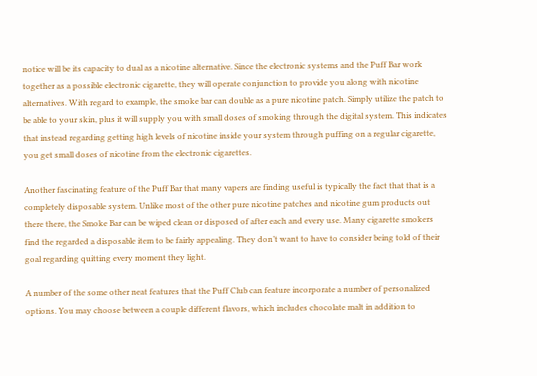notice will be its capacity to dual as a nicotine alternative. Since the electronic systems and the Puff Bar work together as a possible electronic cigarette, they will operate conjunction to provide you along with nicotine alternatives. With regard to example, the smoke bar can double as a pure nicotine patch. Simply utilize the patch to be able to your skin, plus it will supply you with small doses of smoking through the digital system. This indicates that instead regarding getting high levels of nicotine inside your system through puffing on a regular cigarette, you get small doses of nicotine from the electronic cigarettes.

Another fascinating feature of the Puff Bar that many vapers are finding useful is typically the fact that that is a completely disposable system. Unlike most of the other pure nicotine patches and nicotine gum products out there there, the Smoke Bar can be wiped clean or disposed of after each and every use. Many cigarette smokers find the regarded a disposable item to be fairly appealing. They don’t want to have to consider being told of their goal regarding quitting every moment they light.

A number of the some other neat features that the Puff Club can feature incorporate a number of personalized options. You may choose between a couple different flavors, which includes chocolate malt in addition to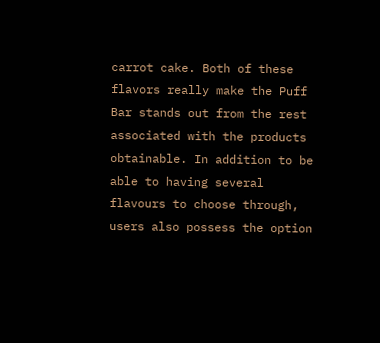carrot cake. Both of these flavors really make the Puff Bar stands out from the rest associated with the products obtainable. In addition to be able to having several flavours to choose through, users also possess the option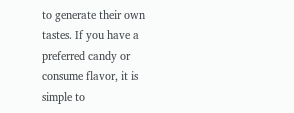to generate their own tastes. If you have a preferred candy or consume flavor, it is simple to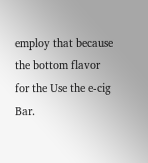employ that because the bottom flavor for the Use the e-cig Bar.